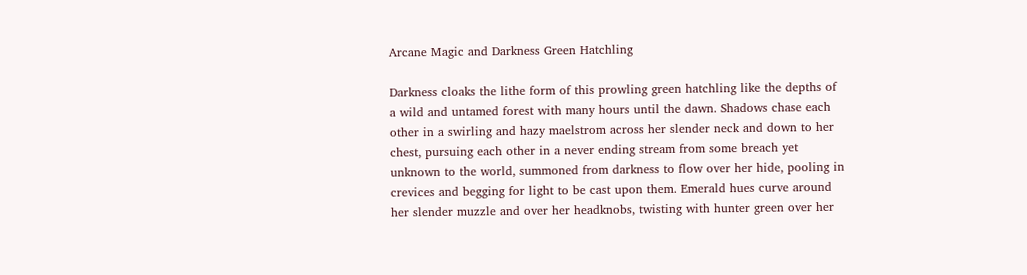Arcane Magic and Darkness Green Hatchling

Darkness cloaks the lithe form of this prowling green hatchling like the depths of a wild and untamed forest with many hours until the dawn. Shadows chase each other in a swirling and hazy maelstrom across her slender neck and down to her chest, pursuing each other in a never ending stream from some breach yet unknown to the world, summoned from darkness to flow over her hide, pooling in crevices and begging for light to be cast upon them. Emerald hues curve around her slender muzzle and over her headknobs, twisting with hunter green over her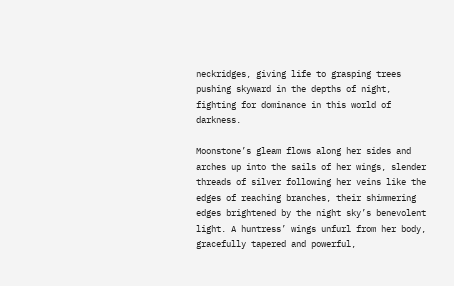neckridges, giving life to grasping trees pushing skyward in the depths of night, fighting for dominance in this world of darkness.

Moonstone’s gleam flows along her sides and arches up into the sails of her wings, slender threads of silver following her veins like the edges of reaching branches, their shimmering edges brightened by the night sky’s benevolent light. A huntress’ wings unfurl from her body, gracefully tapered and powerful,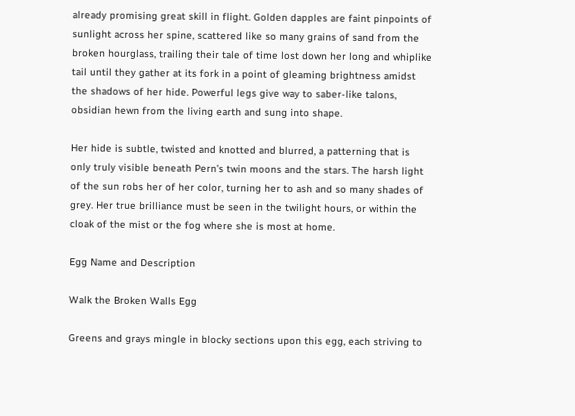already promising great skill in flight. Golden dapples are faint pinpoints of sunlight across her spine, scattered like so many grains of sand from the broken hourglass, trailing their tale of time lost down her long and whiplike tail until they gather at its fork in a point of gleaming brightness amidst the shadows of her hide. Powerful legs give way to saber-like talons, obsidian hewn from the living earth and sung into shape.

Her hide is subtle, twisted and knotted and blurred, a patterning that is only truly visible beneath Pern’s twin moons and the stars. The harsh light of the sun robs her of her color, turning her to ash and so many shades of grey. Her true brilliance must be seen in the twilight hours, or within the cloak of the mist or the fog where she is most at home.

Egg Name and Description

Walk the Broken Walls Egg

Greens and grays mingle in blocky sections upon this egg, each striving to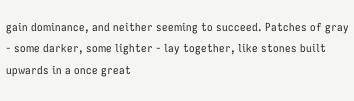gain dominance, and neither seeming to succeed. Patches of gray - some darker, some lighter - lay together, like stones built upwards in a once great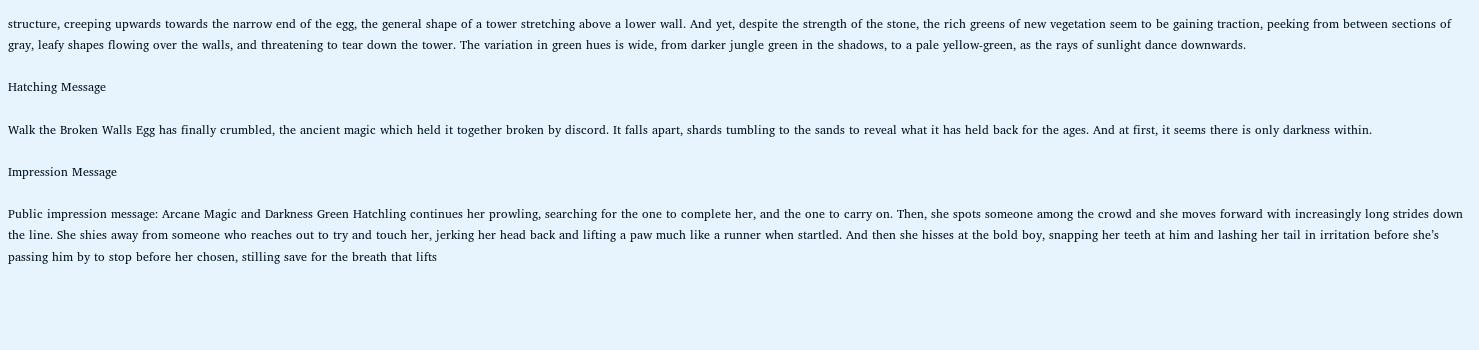structure, creeping upwards towards the narrow end of the egg, the general shape of a tower stretching above a lower wall. And yet, despite the strength of the stone, the rich greens of new vegetation seem to be gaining traction, peeking from between sections of gray, leafy shapes flowing over the walls, and threatening to tear down the tower. The variation in green hues is wide, from darker jungle green in the shadows, to a pale yellow-green, as the rays of sunlight dance downwards.

Hatching Message

Walk the Broken Walls Egg has finally crumbled, the ancient magic which held it together broken by discord. It falls apart, shards tumbling to the sands to reveal what it has held back for the ages. And at first, it seems there is only darkness within.

Impression Message

Public impression message: Arcane Magic and Darkness Green Hatchling continues her prowling, searching for the one to complete her, and the one to carry on. Then, she spots someone among the crowd and she moves forward with increasingly long strides down the line. She shies away from someone who reaches out to try and touch her, jerking her head back and lifting a paw much like a runner when startled. And then she hisses at the bold boy, snapping her teeth at him and lashing her tail in irritation before she’s passing him by to stop before her chosen, stilling save for the breath that lifts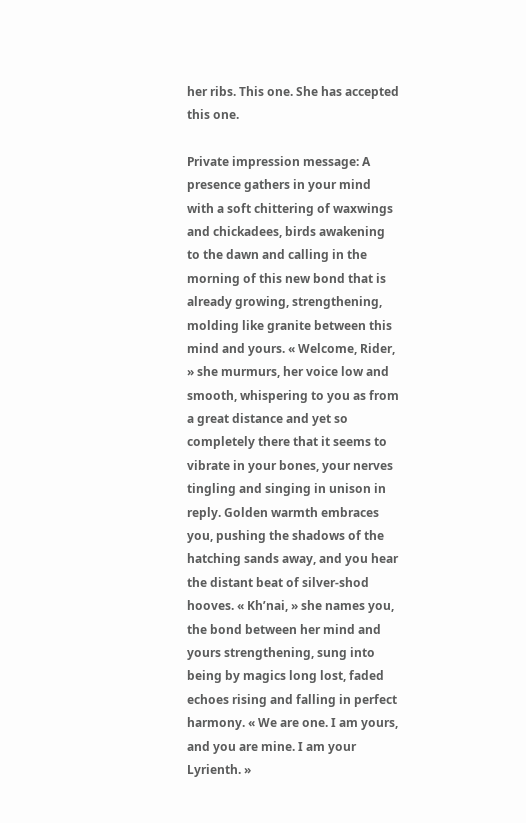her ribs. This one. She has accepted this one.

Private impression message: A presence gathers in your mind with a soft chittering of waxwings and chickadees, birds awakening to the dawn and calling in the morning of this new bond that is already growing, strengthening, molding like granite between this mind and yours. « Welcome, Rider, » she murmurs, her voice low and smooth, whispering to you as from a great distance and yet so completely there that it seems to vibrate in your bones, your nerves tingling and singing in unison in reply. Golden warmth embraces you, pushing the shadows of the hatching sands away, and you hear the distant beat of silver-shod hooves. « Kh’nai, » she names you, the bond between her mind and yours strengthening, sung into being by magics long lost, faded echoes rising and falling in perfect harmony. « We are one. I am yours, and you are mine. I am your Lyrienth. »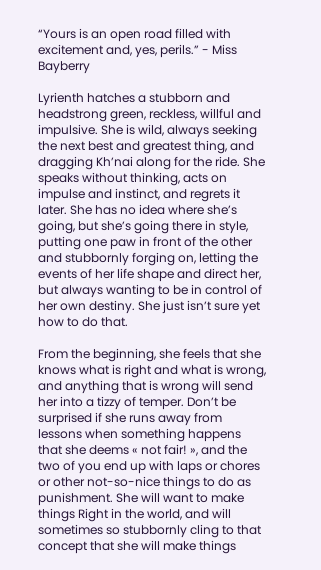“Yours is an open road filled with excitement and, yes, perils.” - Miss Bayberry

Lyrienth hatches a stubborn and headstrong green, reckless, willful and impulsive. She is wild, always seeking the next best and greatest thing, and dragging Kh’nai along for the ride. She speaks without thinking, acts on impulse and instinct, and regrets it later. She has no idea where she’s going, but she’s going there in style, putting one paw in front of the other and stubbornly forging on, letting the events of her life shape and direct her, but always wanting to be in control of her own destiny. She just isn’t sure yet how to do that.

From the beginning, she feels that she knows what is right and what is wrong, and anything that is wrong will send her into a tizzy of temper. Don’t be surprised if she runs away from lessons when something happens that she deems « not fair! », and the two of you end up with laps or chores or other not-so-nice things to do as punishment. She will want to make things Right in the world, and will sometimes so stubbornly cling to that concept that she will make things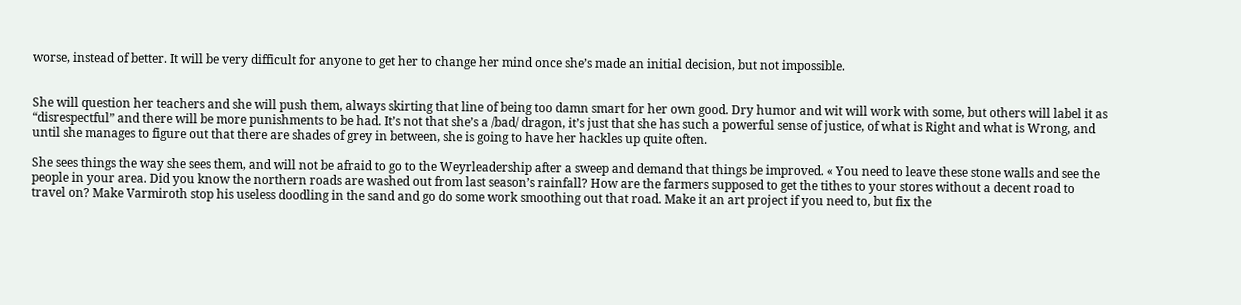worse, instead of better. It will be very difficult for anyone to get her to change her mind once she’s made an initial decision, but not impossible.


She will question her teachers and she will push them, always skirting that line of being too damn smart for her own good. Dry humor and wit will work with some, but others will label it as “disrespectful” and there will be more punishments to be had. It’s not that she’s a /bad/ dragon, it’s just that she has such a powerful sense of justice, of what is Right and what is Wrong, and until she manages to figure out that there are shades of grey in between, she is going to have her hackles up quite often.

She sees things the way she sees them, and will not be afraid to go to the Weyrleadership after a sweep and demand that things be improved. « You need to leave these stone walls and see the people in your area. Did you know the northern roads are washed out from last season’s rainfall? How are the farmers supposed to get the tithes to your stores without a decent road to travel on? Make Varmiroth stop his useless doodling in the sand and go do some work smoothing out that road. Make it an art project if you need to, but fix the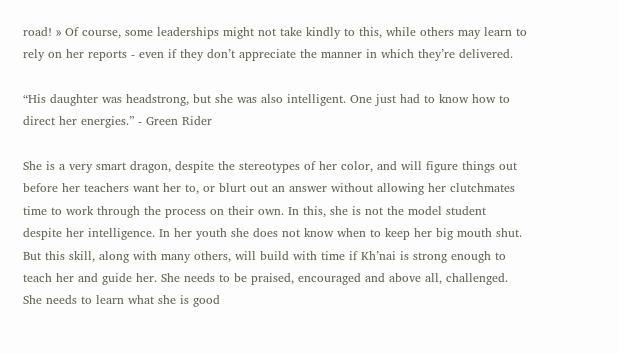road! » Of course, some leaderships might not take kindly to this, while others may learn to rely on her reports - even if they don’t appreciate the manner in which they’re delivered.

“His daughter was headstrong, but she was also intelligent. One just had to know how to direct her energies.” - Green Rider

She is a very smart dragon, despite the stereotypes of her color, and will figure things out before her teachers want her to, or blurt out an answer without allowing her clutchmates time to work through the process on their own. In this, she is not the model student despite her intelligence. In her youth she does not know when to keep her big mouth shut. But this skill, along with many others, will build with time if Kh’nai is strong enough to teach her and guide her. She needs to be praised, encouraged and above all, challenged. She needs to learn what she is good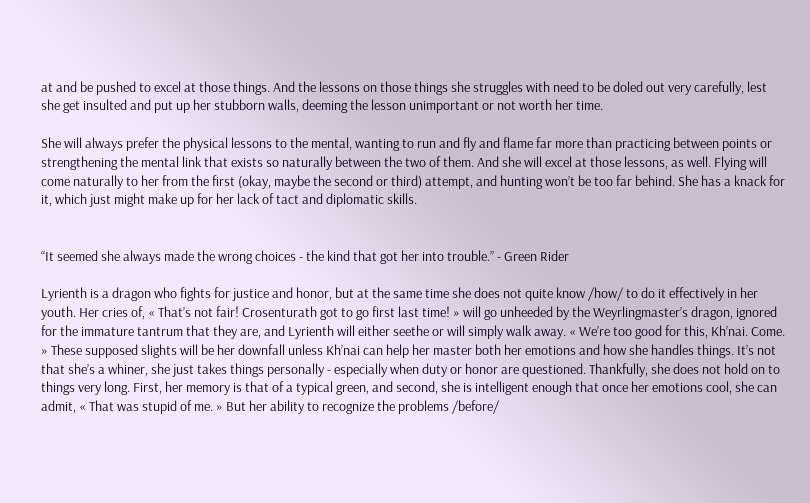at and be pushed to excel at those things. And the lessons on those things she struggles with need to be doled out very carefully, lest she get insulted and put up her stubborn walls, deeming the lesson unimportant or not worth her time.

She will always prefer the physical lessons to the mental, wanting to run and fly and flame far more than practicing between points or strengthening the mental link that exists so naturally between the two of them. And she will excel at those lessons, as well. Flying will come naturally to her from the first (okay, maybe the second or third) attempt, and hunting won’t be too far behind. She has a knack for it, which just might make up for her lack of tact and diplomatic skills.


“It seemed she always made the wrong choices - the kind that got her into trouble.” - Green Rider

Lyrienth is a dragon who fights for justice and honor, but at the same time she does not quite know /how/ to do it effectively in her youth. Her cries of, « That’s not fair! Crosenturath got to go first last time! » will go unheeded by the Weyrlingmaster’s dragon, ignored for the immature tantrum that they are, and Lyrienth will either seethe or will simply walk away. « We’re too good for this, Kh’nai. Come. » These supposed slights will be her downfall unless Kh’nai can help her master both her emotions and how she handles things. It’s not that she’s a whiner, she just takes things personally - especially when duty or honor are questioned. Thankfully, she does not hold on to things very long. First, her memory is that of a typical green, and second, she is intelligent enough that once her emotions cool, she can admit, « That was stupid of me. » But her ability to recognize the problems /before/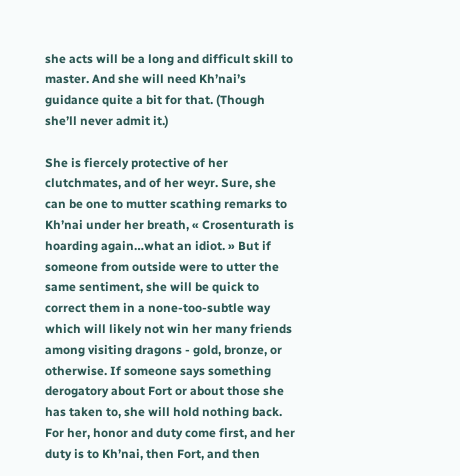she acts will be a long and difficult skill to master. And she will need Kh’nai’s guidance quite a bit for that. (Though she’ll never admit it.)

She is fiercely protective of her clutchmates, and of her weyr. Sure, she can be one to mutter scathing remarks to Kh’nai under her breath, « Crosenturath is hoarding again…what an idiot. » But if someone from outside were to utter the same sentiment, she will be quick to correct them in a none-too-subtle way which will likely not win her many friends among visiting dragons - gold, bronze, or otherwise. If someone says something derogatory about Fort or about those she has taken to, she will hold nothing back. For her, honor and duty come first, and her duty is to Kh’nai, then Fort, and then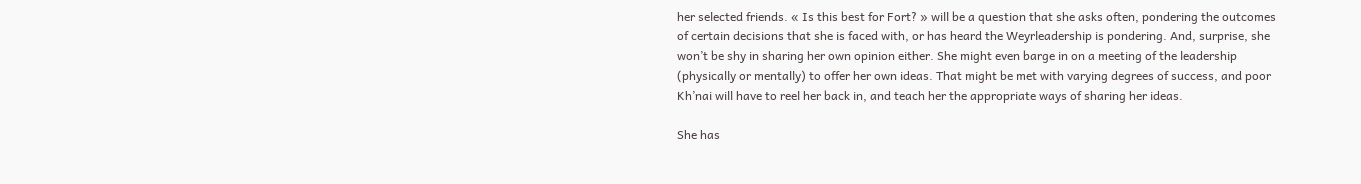her selected friends. « Is this best for Fort? » will be a question that she asks often, pondering the outcomes of certain decisions that she is faced with, or has heard the Weyrleadership is pondering. And, surprise, she won’t be shy in sharing her own opinion either. She might even barge in on a meeting of the leadership (physically or mentally) to offer her own ideas. That might be met with varying degrees of success, and poor Kh’nai will have to reel her back in, and teach her the appropriate ways of sharing her ideas.

She has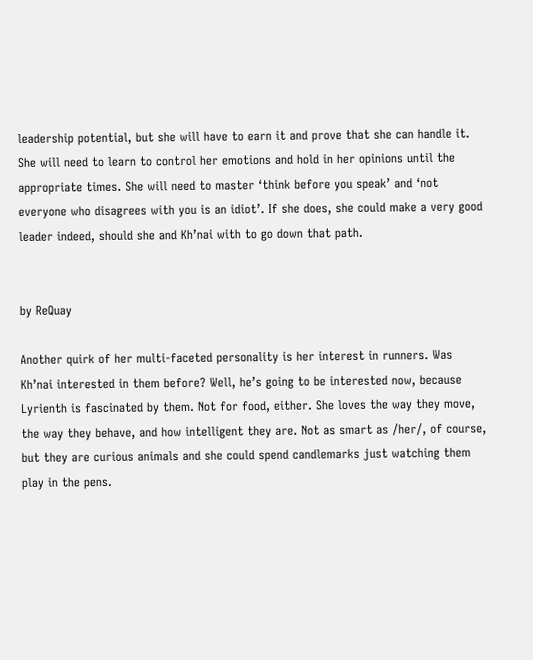leadership potential, but she will have to earn it and prove that she can handle it. She will need to learn to control her emotions and hold in her opinions until the appropriate times. She will need to master ‘think before you speak’ and ‘not everyone who disagrees with you is an idiot’. If she does, she could make a very good leader indeed, should she and Kh’nai with to go down that path.


by ReQuay

Another quirk of her multi-faceted personality is her interest in runners. Was Kh’nai interested in them before? Well, he’s going to be interested now, because Lyrienth is fascinated by them. Not for food, either. She loves the way they move, the way they behave, and how intelligent they are. Not as smart as /her/, of course, but they are curious animals and she could spend candlemarks just watching them play in the pens.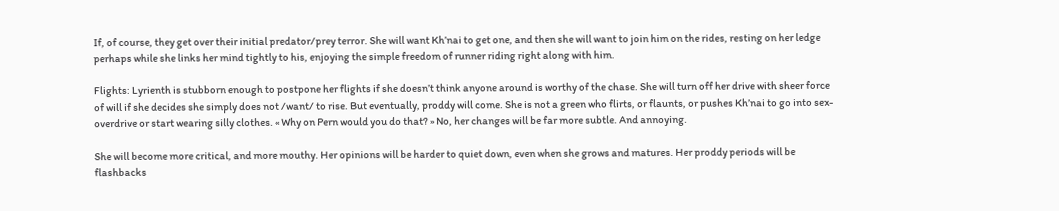If, of course, they get over their initial predator/prey terror. She will want Kh’nai to get one, and then she will want to join him on the rides, resting on her ledge perhaps while she links her mind tightly to his, enjoying the simple freedom of runner riding right along with him.

Flights: Lyrienth is stubborn enough to postpone her flights if she doesn’t think anyone around is worthy of the chase. She will turn off her drive with sheer force of will if she decides she simply does not /want/ to rise. But eventually, proddy will come. She is not a green who flirts, or flaunts, or pushes Kh’nai to go into sex-overdrive or start wearing silly clothes. « Why on Pern would you do that? » No, her changes will be far more subtle. And annoying.

She will become more critical, and more mouthy. Her opinions will be harder to quiet down, even when she grows and matures. Her proddy periods will be flashbacks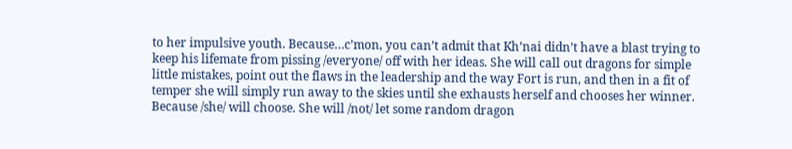to her impulsive youth. Because…c’mon, you can’t admit that Kh’nai didn’t have a blast trying to keep his lifemate from pissing /everyone/ off with her ideas. She will call out dragons for simple little mistakes, point out the flaws in the leadership and the way Fort is run, and then in a fit of temper she will simply run away to the skies until she exhausts herself and chooses her winner. Because /she/ will choose. She will /not/ let some random dragon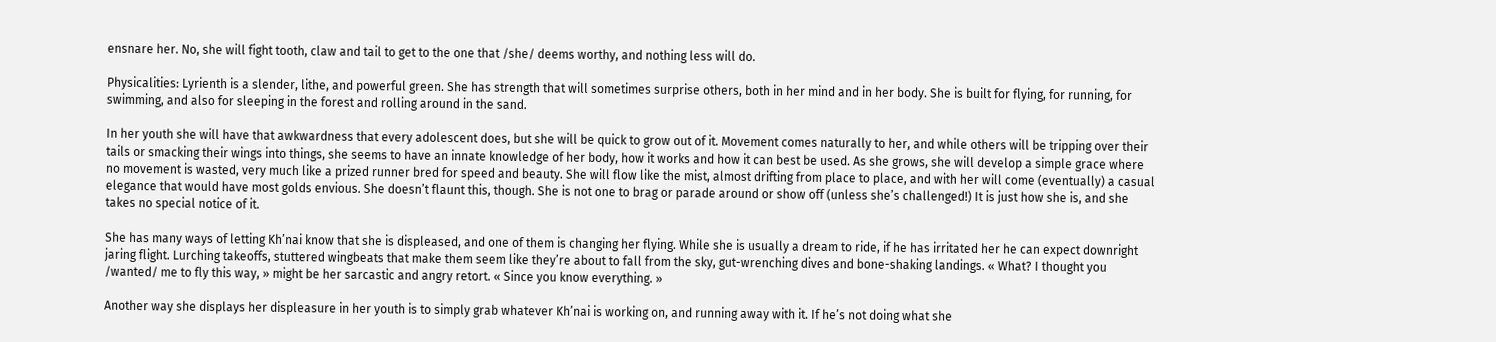ensnare her. No, she will fight tooth, claw and tail to get to the one that /she/ deems worthy, and nothing less will do.

Physicalities: Lyrienth is a slender, lithe, and powerful green. She has strength that will sometimes surprise others, both in her mind and in her body. She is built for flying, for running, for swimming, and also for sleeping in the forest and rolling around in the sand.

In her youth she will have that awkwardness that every adolescent does, but she will be quick to grow out of it. Movement comes naturally to her, and while others will be tripping over their tails or smacking their wings into things, she seems to have an innate knowledge of her body, how it works and how it can best be used. As she grows, she will develop a simple grace where no movement is wasted, very much like a prized runner bred for speed and beauty. She will flow like the mist, almost drifting from place to place, and with her will come (eventually) a casual elegance that would have most golds envious. She doesn’t flaunt this, though. She is not one to brag or parade around or show off (unless she’s challenged!) It is just how she is, and she takes no special notice of it.

She has many ways of letting Kh’nai know that she is displeased, and one of them is changing her flying. While she is usually a dream to ride, if he has irritated her he can expect downright jaring flight. Lurching takeoffs, stuttered wingbeats that make them seem like they’re about to fall from the sky, gut-wrenching dives and bone-shaking landings. « What? I thought you /wanted/ me to fly this way, » might be her sarcastic and angry retort. « Since you know everything. »

Another way she displays her displeasure in her youth is to simply grab whatever Kh’nai is working on, and running away with it. If he’s not doing what she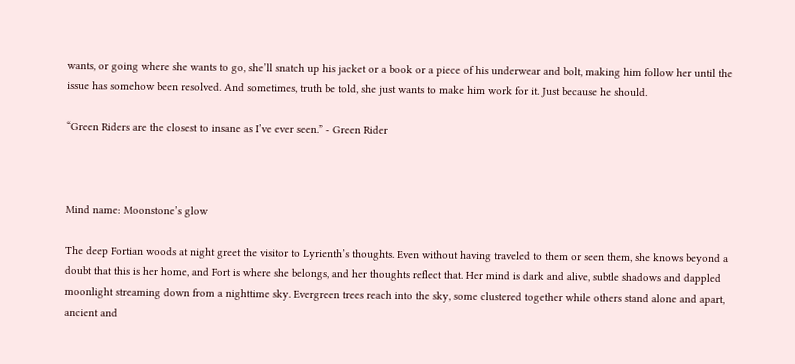wants, or going where she wants to go, she’ll snatch up his jacket or a book or a piece of his underwear and bolt, making him follow her until the issue has somehow been resolved. And sometimes, truth be told, she just wants to make him work for it. Just because he should.

“Green Riders are the closest to insane as I’ve ever seen.” - Green Rider



Mind name: Moonstone’s glow

The deep Fortian woods at night greet the visitor to Lyrienth’s thoughts. Even without having traveled to them or seen them, she knows beyond a doubt that this is her home, and Fort is where she belongs, and her thoughts reflect that. Her mind is dark and alive, subtle shadows and dappled moonlight streaming down from a nighttime sky. Evergreen trees reach into the sky, some clustered together while others stand alone and apart, ancient and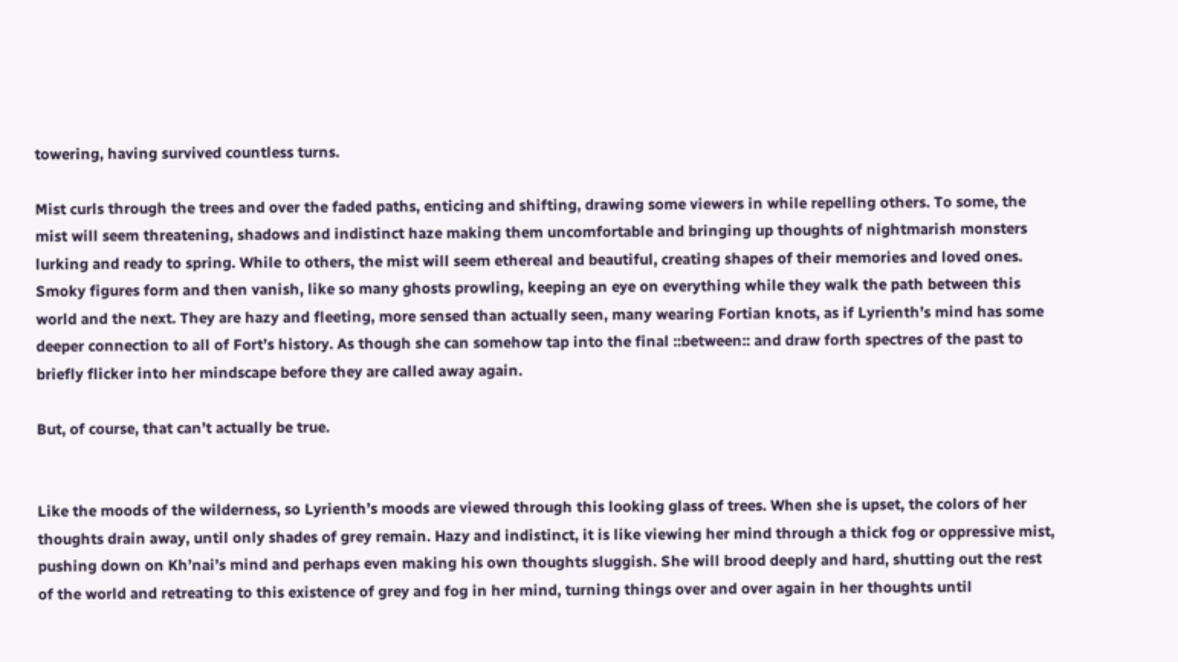towering, having survived countless turns.

Mist curls through the trees and over the faded paths, enticing and shifting, drawing some viewers in while repelling others. To some, the mist will seem threatening, shadows and indistinct haze making them uncomfortable and bringing up thoughts of nightmarish monsters lurking and ready to spring. While to others, the mist will seem ethereal and beautiful, creating shapes of their memories and loved ones. Smoky figures form and then vanish, like so many ghosts prowling, keeping an eye on everything while they walk the path between this world and the next. They are hazy and fleeting, more sensed than actually seen, many wearing Fortian knots, as if Lyrienth’s mind has some deeper connection to all of Fort’s history. As though she can somehow tap into the final ::between:: and draw forth spectres of the past to briefly flicker into her mindscape before they are called away again.

But, of course, that can’t actually be true.


Like the moods of the wilderness, so Lyrienth’s moods are viewed through this looking glass of trees. When she is upset, the colors of her thoughts drain away, until only shades of grey remain. Hazy and indistinct, it is like viewing her mind through a thick fog or oppressive mist, pushing down on Kh’nai’s mind and perhaps even making his own thoughts sluggish. She will brood deeply and hard, shutting out the rest of the world and retreating to this existence of grey and fog in her mind, turning things over and over again in her thoughts until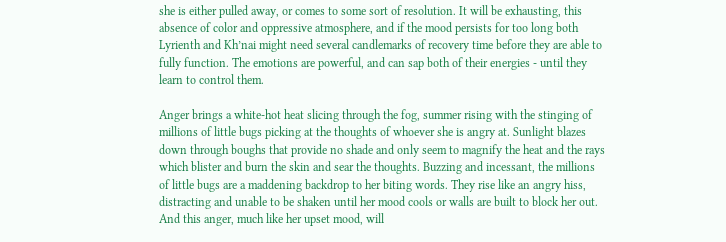she is either pulled away, or comes to some sort of resolution. It will be exhausting, this absence of color and oppressive atmosphere, and if the mood persists for too long both Lyrienth and Kh’nai might need several candlemarks of recovery time before they are able to fully function. The emotions are powerful, and can sap both of their energies - until they learn to control them.

Anger brings a white-hot heat slicing through the fog, summer rising with the stinging of millions of little bugs picking at the thoughts of whoever she is angry at. Sunlight blazes down through boughs that provide no shade and only seem to magnify the heat and the rays which blister and burn the skin and sear the thoughts. Buzzing and incessant, the millions of little bugs are a maddening backdrop to her biting words. They rise like an angry hiss, distracting and unable to be shaken until her mood cools or walls are built to block her out. And this anger, much like her upset mood, will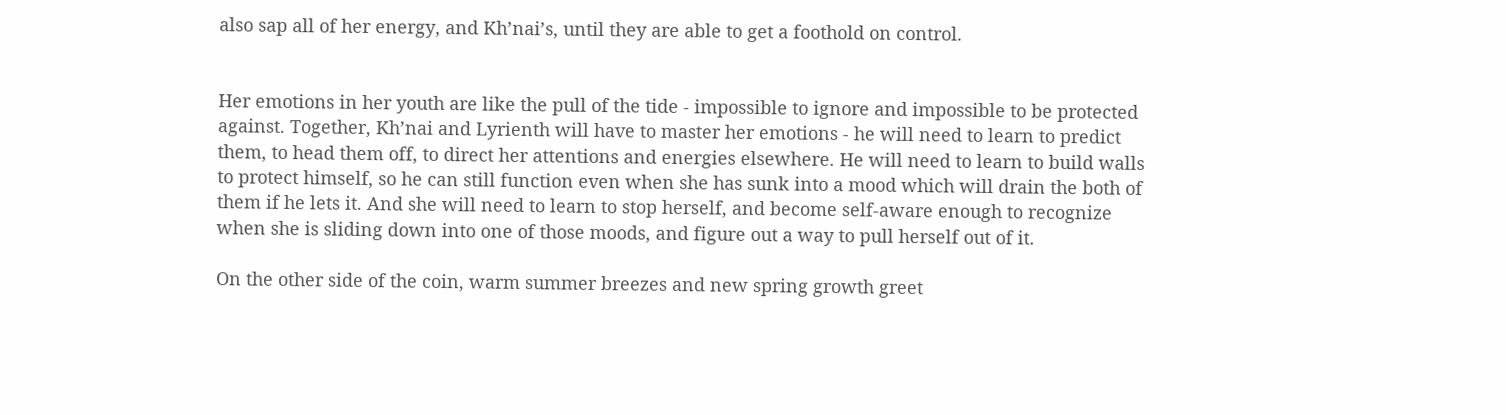also sap all of her energy, and Kh’nai’s, until they are able to get a foothold on control.


Her emotions in her youth are like the pull of the tide - impossible to ignore and impossible to be protected against. Together, Kh’nai and Lyrienth will have to master her emotions - he will need to learn to predict them, to head them off, to direct her attentions and energies elsewhere. He will need to learn to build walls to protect himself, so he can still function even when she has sunk into a mood which will drain the both of them if he lets it. And she will need to learn to stop herself, and become self-aware enough to recognize when she is sliding down into one of those moods, and figure out a way to pull herself out of it.

On the other side of the coin, warm summer breezes and new spring growth greet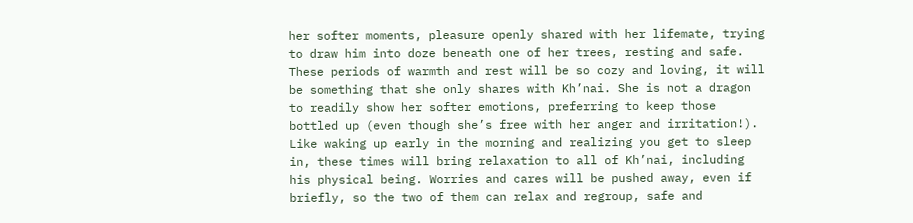her softer moments, pleasure openly shared with her lifemate, trying to draw him into doze beneath one of her trees, resting and safe. These periods of warmth and rest will be so cozy and loving, it will be something that she only shares with Kh’nai. She is not a dragon to readily show her softer emotions, preferring to keep those bottled up (even though she’s free with her anger and irritation!). Like waking up early in the morning and realizing you get to sleep in, these times will bring relaxation to all of Kh’nai, including his physical being. Worries and cares will be pushed away, even if briefly, so the two of them can relax and regroup, safe and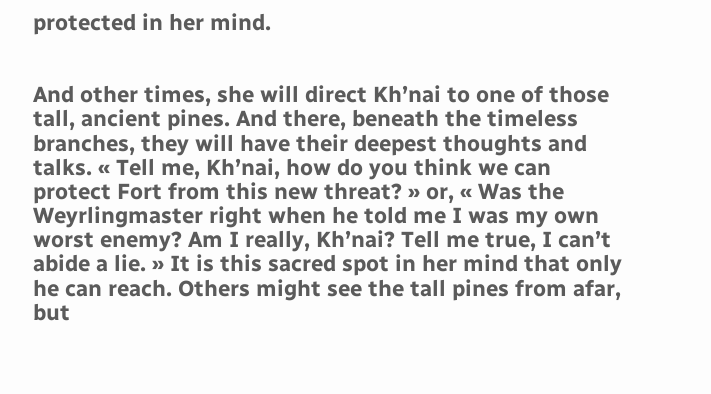protected in her mind.


And other times, she will direct Kh’nai to one of those tall, ancient pines. And there, beneath the timeless branches, they will have their deepest thoughts and talks. « Tell me, Kh’nai, how do you think we can protect Fort from this new threat? » or, « Was the Weyrlingmaster right when he told me I was my own worst enemy? Am I really, Kh’nai? Tell me true, I can’t abide a lie. » It is this sacred spot in her mind that only he can reach. Others might see the tall pines from afar, but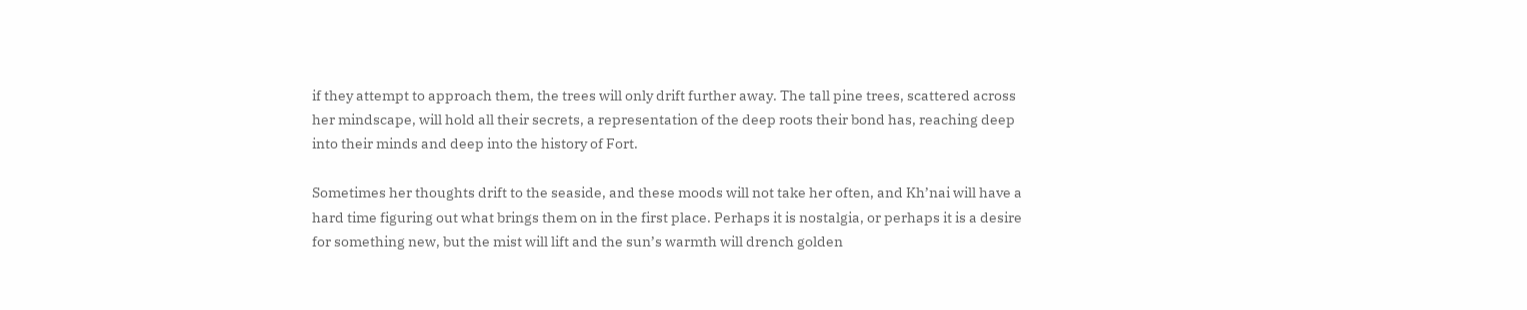if they attempt to approach them, the trees will only drift further away. The tall pine trees, scattered across her mindscape, will hold all their secrets, a representation of the deep roots their bond has, reaching deep into their minds and deep into the history of Fort.

Sometimes her thoughts drift to the seaside, and these moods will not take her often, and Kh’nai will have a hard time figuring out what brings them on in the first place. Perhaps it is nostalgia, or perhaps it is a desire for something new, but the mist will lift and the sun’s warmth will drench golden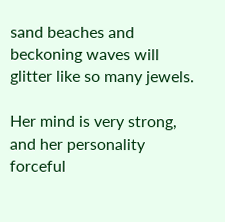sand beaches and beckoning waves will glitter like so many jewels.

Her mind is very strong, and her personality forceful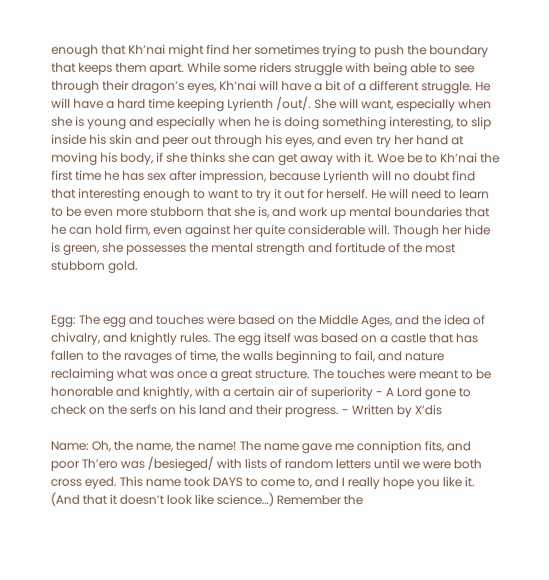enough that Kh’nai might find her sometimes trying to push the boundary that keeps them apart. While some riders struggle with being able to see through their dragon’s eyes, Kh’nai will have a bit of a different struggle. He will have a hard time keeping Lyrienth /out/. She will want, especially when she is young and especially when he is doing something interesting, to slip inside his skin and peer out through his eyes, and even try her hand at moving his body, if she thinks she can get away with it. Woe be to Kh’nai the first time he has sex after impression, because Lyrienth will no doubt find that interesting enough to want to try it out for herself. He will need to learn to be even more stubborn that she is, and work up mental boundaries that he can hold firm, even against her quite considerable will. Though her hide is green, she possesses the mental strength and fortitude of the most stubborn gold.


Egg: The egg and touches were based on the Middle Ages, and the idea of chivalry, and knightly rules. The egg itself was based on a castle that has fallen to the ravages of time, the walls beginning to fail, and nature reclaiming what was once a great structure. The touches were meant to be honorable and knightly, with a certain air of superiority - A Lord gone to check on the serfs on his land and their progress. - Written by X’dis

Name: Oh, the name, the name! The name gave me conniption fits, and poor Th’ero was /besieged/ with lists of random letters until we were both cross eyed. This name took DAYS to come to, and I really hope you like it. (And that it doesn’t look like science…) Remember the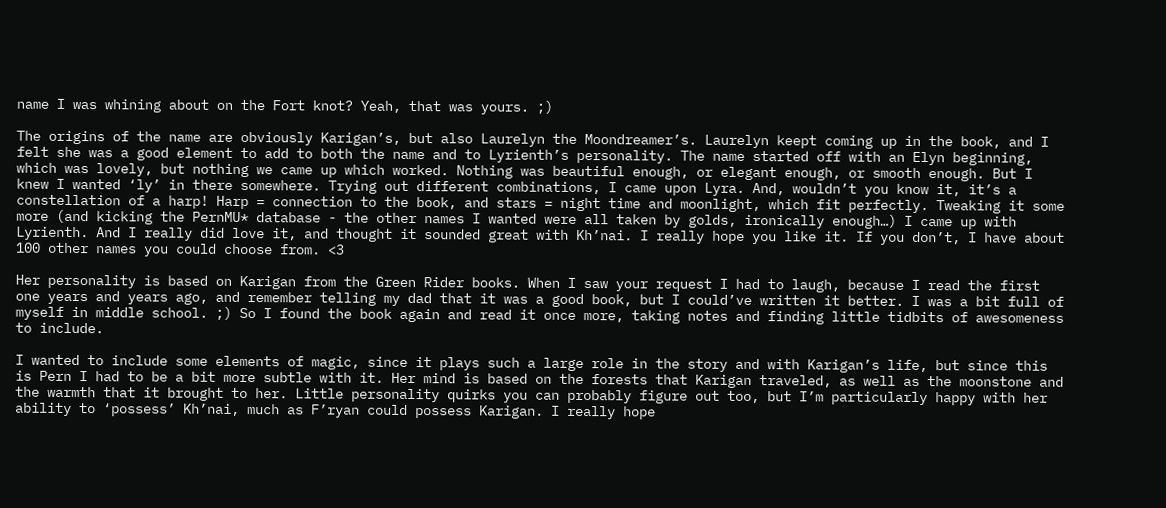name I was whining about on the Fort knot? Yeah, that was yours. ;)

The origins of the name are obviously Karigan’s, but also Laurelyn the Moondreamer’s. Laurelyn keept coming up in the book, and I felt she was a good element to add to both the name and to Lyrienth’s personality. The name started off with an Elyn beginning, which was lovely, but nothing we came up which worked. Nothing was beautiful enough, or elegant enough, or smooth enough. But I knew I wanted ‘ly’ in there somewhere. Trying out different combinations, I came upon Lyra. And, wouldn’t you know it, it’s a constellation of a harp! Harp = connection to the book, and stars = night time and moonlight, which fit perfectly. Tweaking it some more (and kicking the PernMU* database - the other names I wanted were all taken by golds, ironically enough…) I came up with Lyrienth. And I really did love it, and thought it sounded great with Kh’nai. I really hope you like it. If you don’t, I have about 100 other names you could choose from. <3

Her personality is based on Karigan from the Green Rider books. When I saw your request I had to laugh, because I read the first one years and years ago, and remember telling my dad that it was a good book, but I could’ve written it better. I was a bit full of myself in middle school. ;) So I found the book again and read it once more, taking notes and finding little tidbits of awesomeness to include.

I wanted to include some elements of magic, since it plays such a large role in the story and with Karigan’s life, but since this is Pern I had to be a bit more subtle with it. Her mind is based on the forests that Karigan traveled, as well as the moonstone and the warmth that it brought to her. Little personality quirks you can probably figure out too, but I’m particularly happy with her ability to ‘possess’ Kh’nai, much as F’ryan could possess Karigan. I really hope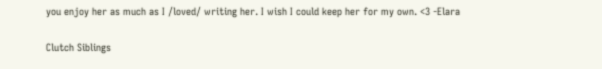you enjoy her as much as I /loved/ writing her. I wish I could keep her for my own. <3 -Elara

Clutch Siblings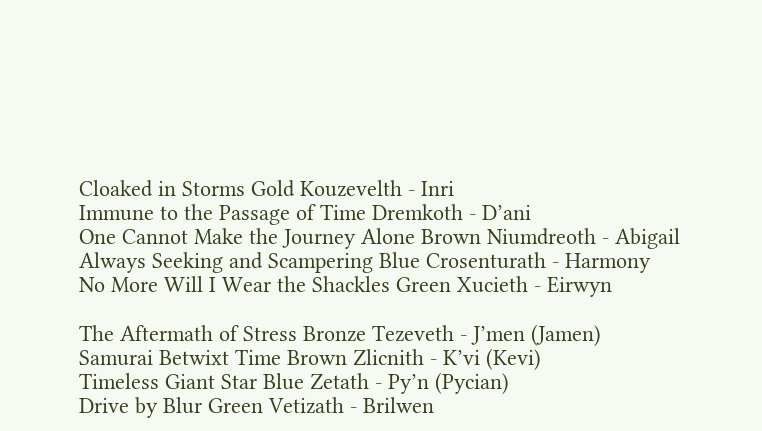Cloaked in Storms Gold Kouzevelth - Inri
Immune to the Passage of Time Dremkoth - D’ani
One Cannot Make the Journey Alone Brown Niumdreoth - Abigail
Always Seeking and Scampering Blue Crosenturath - Harmony
No More Will I Wear the Shackles Green Xucieth - Eirwyn

The Aftermath of Stress Bronze Tezeveth - J’men (Jamen)
Samurai Betwixt Time Brown Zlicnith - K’vi (Kevi)
Timeless Giant Star Blue Zetath - Py’n (Pycian)
Drive by Blur Green Vetizath - Brilwen